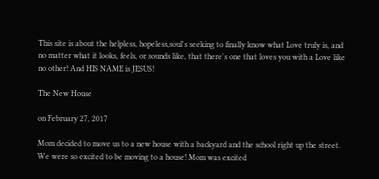This site is about the helpless, hopeless,soul's seeking to finally know what Love truly is, and no matter what it looks, feels, or sounds like, that there's one that loves you with a Love like no other! And HIS NAME is JESUS!

The New House

on February 27, 2017

Mom decided to move us to a new house with a backyard and the school right up the street. We were so excited to be moving to a house! Mom was excited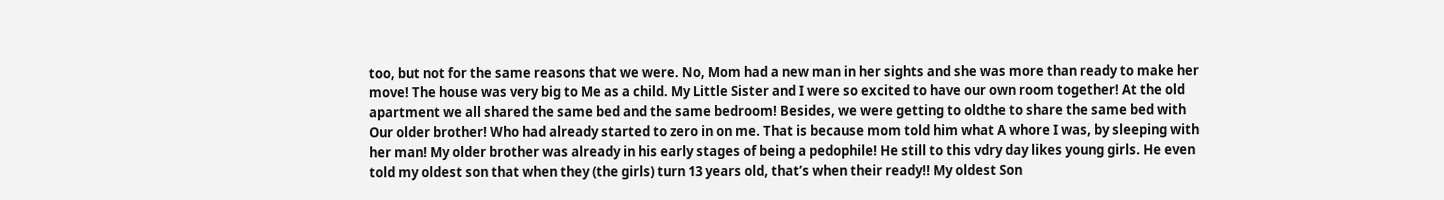too, but not for the same reasons that we were. No, Mom had a new man in her sights and she was more than ready to make her move! The house was very big to Me as a child. My Little Sister and I were so excited to have our own room together! At the old apartment we all shared the same bed and the same bedroom! Besides, we were getting to oldthe to share the same bed with Our older brother! Who had already started to zero in on me. That is because mom told him what A whore I was, by sleeping with her man! My older brother was already in his early stages of being a pedophile! He still to this vdry day likes young girls. He even told my oldest son that when they (the girls) turn 13 years old, that’s when their ready!! My oldest Son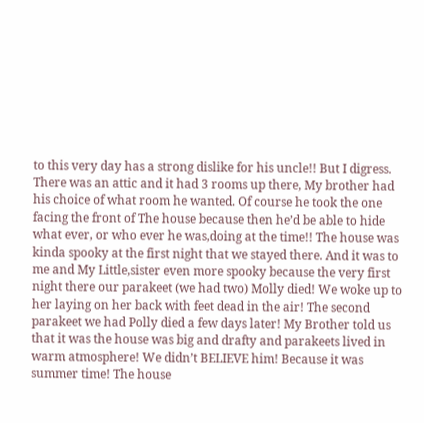to this very day has a strong dislike for his uncle!! But I digress. There was an attic and it had 3 rooms up there, My brother had his choice of what room he wanted. Of course he took the one facing the front of The house because then he’d be able to hide what ever, or who ever he was,doing at the time!! The house was kinda spooky at the first night that we stayed there. And it was to me and My Little,sister even more spooky because the very first night there our parakeet (we had two) Molly died! We woke up to her laying on her back with feet dead in the air! The second parakeet we had Polly died a few days later! My Brother told us that it was the house was big and drafty and parakeets lived in warm atmosphere! We didn’t BELIEVE him! Because it was summer time! The house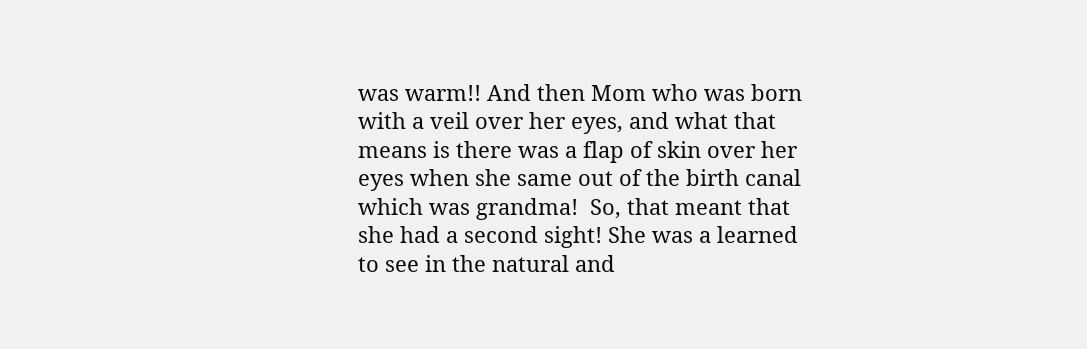was warm!! And then Mom who was born with a veil over her eyes, and what that means is there was a flap of skin over her eyes when she same out of the birth canal which was grandma!  So, that meant that she had a second sight! She was a learned to see in the natural and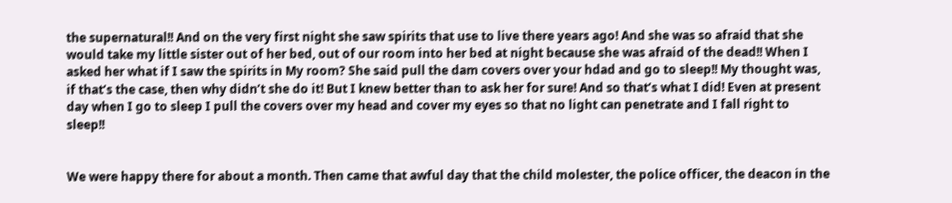the supernatural!! And on the very first night she saw spirits that use to live there years ago! And she was so afraid that she would take my little sister out of her bed, out of our room into her bed at night because she was afraid of the dead!! When I asked her what if I saw the spirits in My room? She said pull the dam covers over your hdad and go to sleep!! My thought was, if that’s the case, then why didn’t she do it! But I knew better than to ask her for sure! And so that’s what I did! Even at present day when I go to sleep I pull the covers over my head and cover my eyes so that no light can penetrate and I fall right to sleep!!


We were happy there for about a month. Then came that awful day that the child molester, the police officer, the deacon in the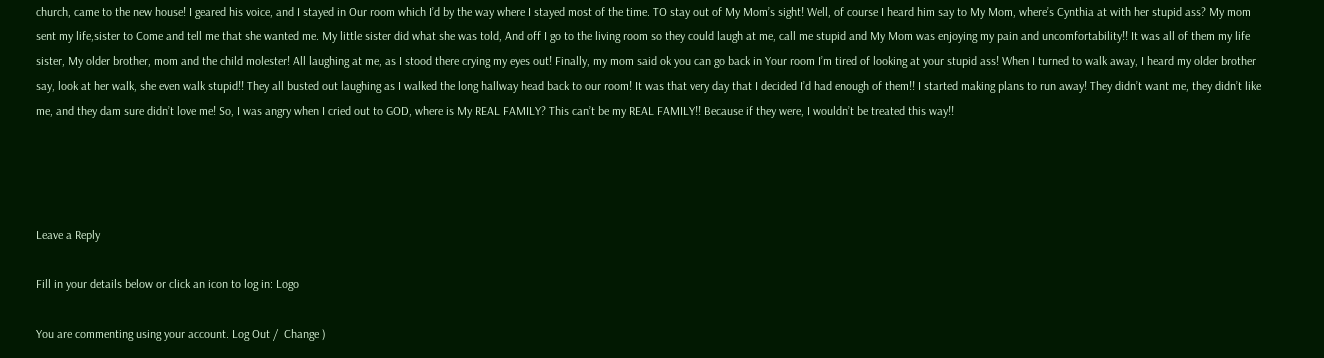church, came to the new house! I geared his voice, and I stayed in Our room which I’d by the way where I stayed most of the time. TO stay out of My Mom’s sight! Well, of course I heard him say to My Mom, where’s Cynthia at with her stupid ass? My mom sent my life,sister to Come and tell me that she wanted me. My little sister did what she was told, And off I go to the living room so they could laugh at me, call me stupid and My Mom was enjoying my pain and uncomfortability!! It was all of them my life sister, My older brother, mom and the child molester! All laughing at me, as I stood there crying my eyes out! Finally, my mom said ok you can go back in Your room I’m tired of looking at your stupid ass! When I turned to walk away, I heard my older brother say, look at her walk, she even walk stupid!! They all busted out laughing as I walked the long hallway head back to our room! It was that very day that I decided I’d had enough of them!! I started making plans to run away! They didn’t want me, they didn’t like me, and they dam sure didn’t love me! So, I was angry when I cried out to GOD, where is My REAL FAMILY? This can’t be my REAL FAMILY!! Because if they were, I wouldn’t be treated this way!!




Leave a Reply

Fill in your details below or click an icon to log in: Logo

You are commenting using your account. Log Out /  Change )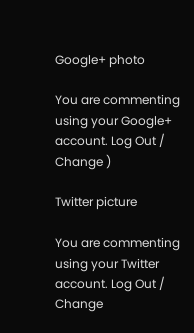Google+ photo

You are commenting using your Google+ account. Log Out /  Change )

Twitter picture

You are commenting using your Twitter account. Log Out /  Change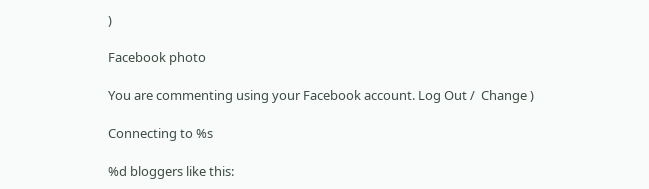)

Facebook photo

You are commenting using your Facebook account. Log Out /  Change )

Connecting to %s

%d bloggers like this: